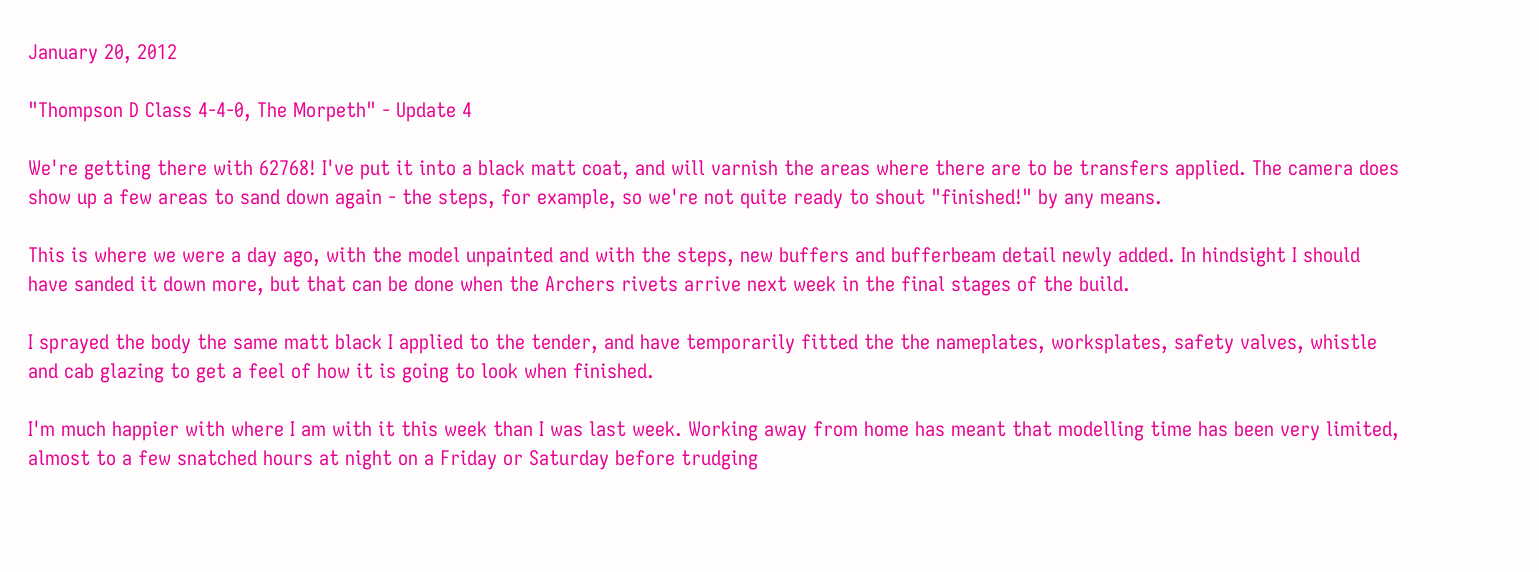January 20, 2012

"Thompson D Class 4-4-0, The Morpeth" - Update 4

We're getting there with 62768! I've put it into a black matt coat, and will varnish the areas where there are to be transfers applied. The camera does show up a few areas to sand down again - the steps, for example, so we're not quite ready to shout "finished!" by any means.

This is where we were a day ago, with the model unpainted and with the steps, new buffers and bufferbeam detail newly added. In hindsight I should have sanded it down more, but that can be done when the Archers rivets arrive next week in the final stages of the build.

I sprayed the body the same matt black I applied to the tender, and have temporarily fitted the the nameplates, worksplates, safety valves, whistle and cab glazing to get a feel of how it is going to look when finished.

I'm much happier with where I am with it this week than I was last week. Working away from home has meant that modelling time has been very limited, almost to a few snatched hours at night on a Friday or Saturday before trudging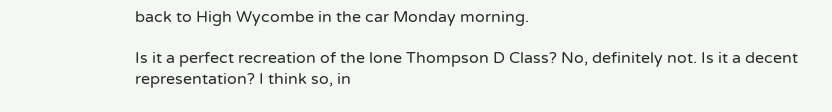back to High Wycombe in the car Monday morning.

Is it a perfect recreation of the lone Thompson D Class? No, definitely not. Is it a decent representation? I think so, in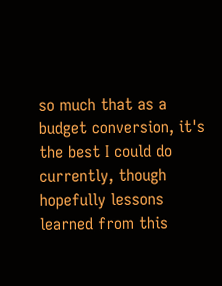so much that as a budget conversion, it's the best I could do currently, though hopefully lessons learned from this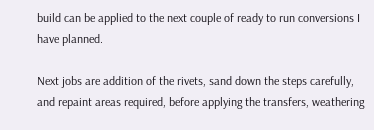build can be applied to the next couple of ready to run conversions I have planned.

Next jobs are addition of the rivets, sand down the steps carefully, and repaint areas required, before applying the transfers, weathering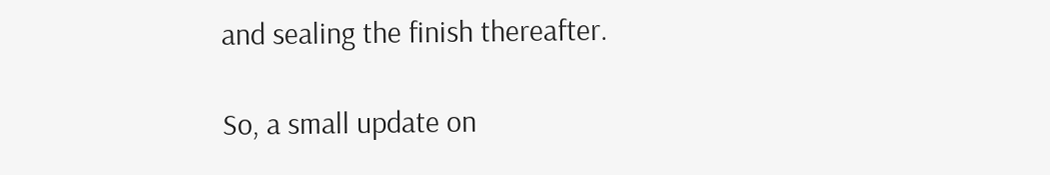and sealing the finish thereafter.

So, a small update on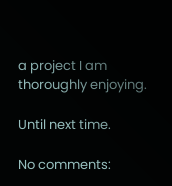a project I am thoroughly enjoying.

Until next time.

No comments: